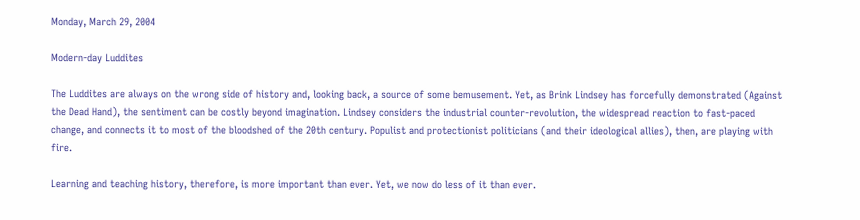Monday, March 29, 2004

Modern-day Luddites

The Luddites are always on the wrong side of history and, looking back, a source of some bemusement. Yet, as Brink Lindsey has forcefully demonstrated (Against the Dead Hand), the sentiment can be costly beyond imagination. Lindsey considers the industrial counter-revolution, the widespread reaction to fast-paced change, and connects it to most of the bloodshed of the 20th century. Populist and protectionist politicians (and their ideological allies), then, are playing with fire.

Learning and teaching history, therefore, is more important than ever. Yet, we now do less of it than ever.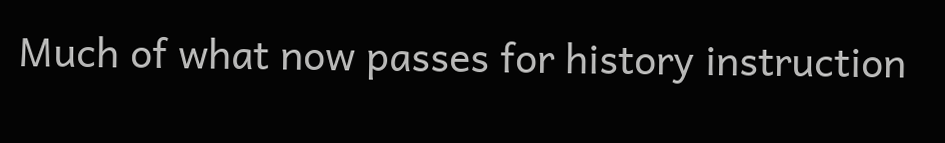Much of what now passes for history instruction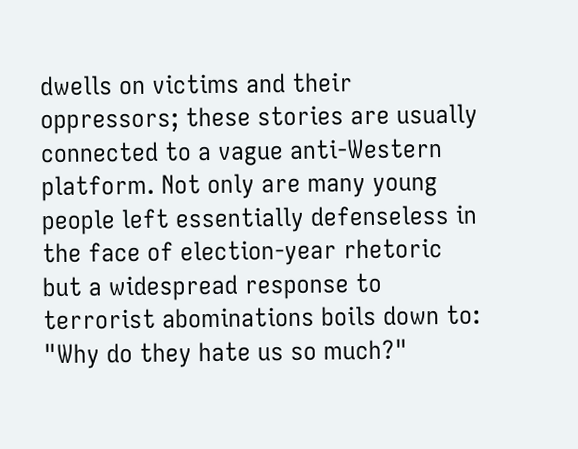dwells on victims and their oppressors; these stories are usually connected to a vague anti-Western platform. Not only are many young people left essentially defenseless in the face of election-year rhetoric but a widespread response to terrorist abominations boils down to: "Why do they hate us so much?"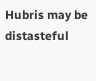Hubris may be distasteful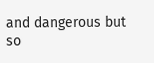and dangerous but so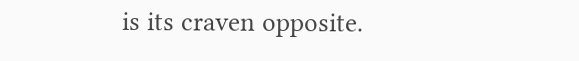is its craven opposite.